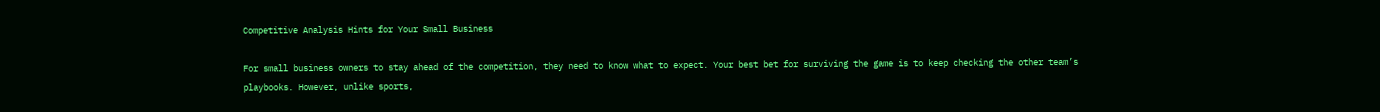Competitive Analysis Hints for Your Small Business

For small business owners to stay ahead of the competition, they need to know what to expect. Your best bet for surviving the game is to keep checking the other team’s playbooks. However, unlike sports,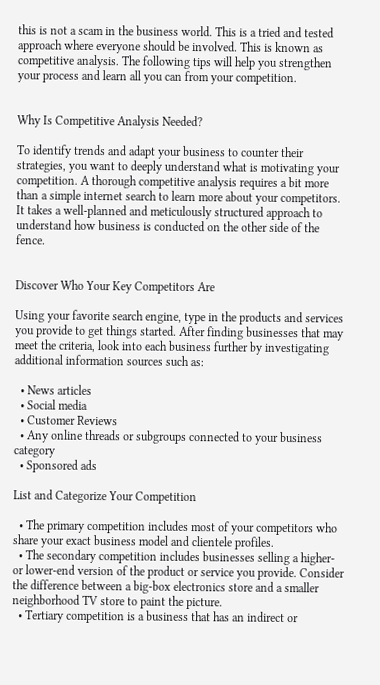this is not a scam in the business world. This is a tried and tested approach where everyone should be involved. This is known as competitive analysis. The following tips will help you strengthen your process and learn all you can from your competition.


Why Is Competitive Analysis Needed?

To identify trends and adapt your business to counter their strategies, you want to deeply understand what is motivating your competition. A thorough competitive analysis requires a bit more than a simple internet search to learn more about your competitors. It takes a well-planned and meticulously structured approach to understand how business is conducted on the other side of the fence.


Discover Who Your Key Competitors Are

Using your favorite search engine, type in the products and services you provide to get things started. After finding businesses that may meet the criteria, look into each business further by investigating additional information sources such as:

  • News articles
  • Social media
  • Customer Reviews
  • Any online threads or subgroups connected to your business category
  • Sponsored ads

List and Categorize Your Competition

  • The primary competition includes most of your competitors who share your exact business model and clientele profiles.
  • The secondary competition includes businesses selling a higher- or lower-end version of the product or service you provide. Consider the difference between a big-box electronics store and a smaller neighborhood TV store to paint the picture.
  • Tertiary competition is a business that has an indirect or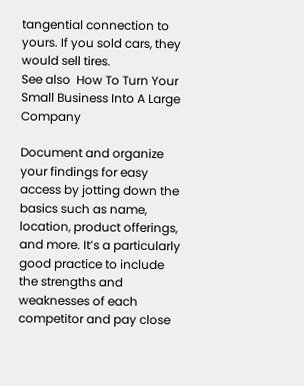tangential connection to yours. If you sold cars, they would sell tires.
See also  How To Turn Your Small Business Into A Large Company

Document and organize your findings for easy access by jotting down the basics such as name, location, product offerings, and more. It’s a particularly good practice to include the strengths and weaknesses of each competitor and pay close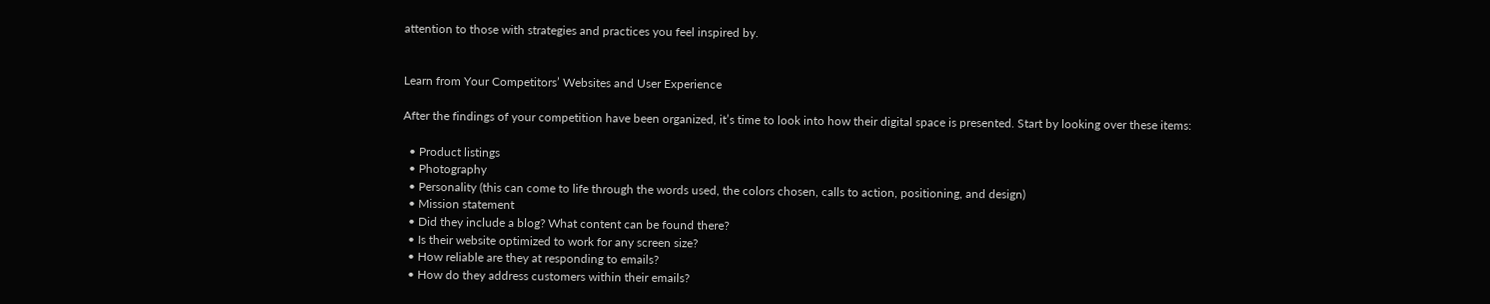attention to those with strategies and practices you feel inspired by.


Learn from Your Competitors’ Websites and User Experience

After the findings of your competition have been organized, it’s time to look into how their digital space is presented. Start by looking over these items:

  • Product listings
  • Photography
  • Personality (this can come to life through the words used, the colors chosen, calls to action, positioning, and design)
  • Mission statement
  • Did they include a blog? What content can be found there?
  • Is their website optimized to work for any screen size?
  • How reliable are they at responding to emails?
  • How do they address customers within their emails?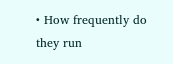• How frequently do they run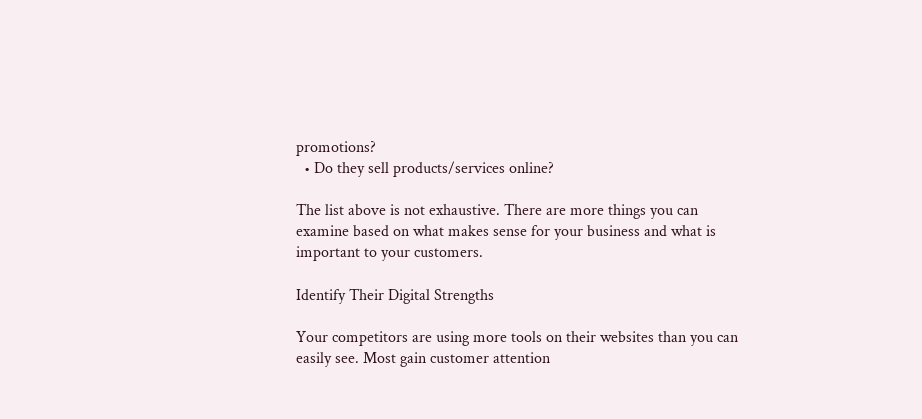promotions?
  • Do they sell products/services online?

The list above is not exhaustive. There are more things you can examine based on what makes sense for your business and what is important to your customers.

Identify Their Digital Strengths

Your competitors are using more tools on their websites than you can easily see. Most gain customer attention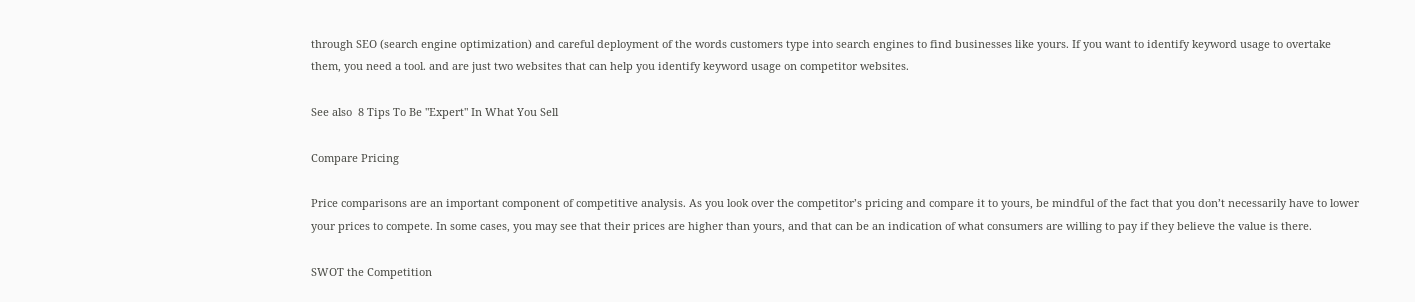through SEO (search engine optimization) and careful deployment of the words customers type into search engines to find businesses like yours. If you want to identify keyword usage to overtake them, you need a tool. and are just two websites that can help you identify keyword usage on competitor websites.

See also  8 Tips To Be "Expert" In What You Sell

Compare Pricing

Price comparisons are an important component of competitive analysis. As you look over the competitor’s pricing and compare it to yours, be mindful of the fact that you don’t necessarily have to lower your prices to compete. In some cases, you may see that their prices are higher than yours, and that can be an indication of what consumers are willing to pay if they believe the value is there.

SWOT the Competition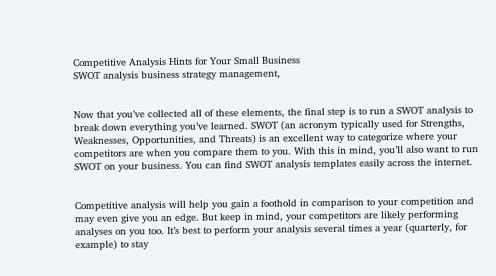Competitive Analysis Hints for Your Small Business
SWOT analysis business strategy management,


Now that you’ve collected all of these elements, the final step is to run a SWOT analysis to break down everything you’ve learned. SWOT (an acronym typically used for Strengths, Weaknesses, Opportunities, and Threats) is an excellent way to categorize where your competitors are when you compare them to you. With this in mind, you’ll also want to run SWOT on your business. You can find SWOT analysis templates easily across the internet.


Competitive analysis will help you gain a foothold in comparison to your competition and may even give you an edge. But keep in mind, your competitors are likely performing analyses on you too. It’s best to perform your analysis several times a year (quarterly, for example) to stay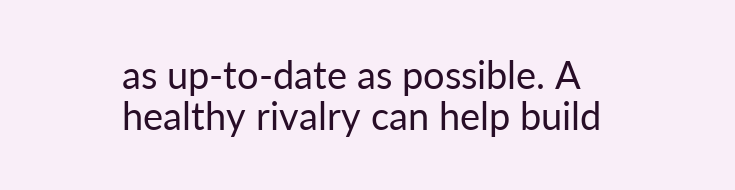as up-to-date as possible. A healthy rivalry can help build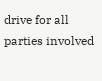drive for all parties involved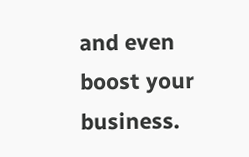and even boost your business.